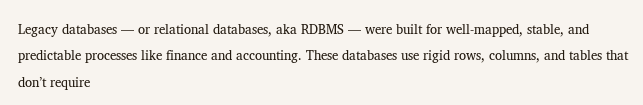Legacy databases — or relational databases, aka RDBMS — were built for well-mapped, stable, and predictable processes like finance and accounting. These databases use rigid rows, columns, and tables that don’t require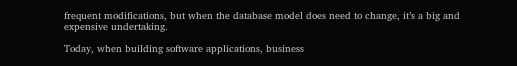frequent modifications, but when the database model does need to change, it’s a big and expensive undertaking.

Today, when building software applications, business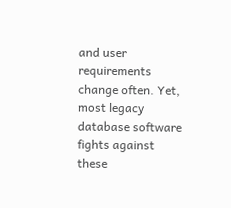and user requirements change often. Yet, most legacy database software fights against these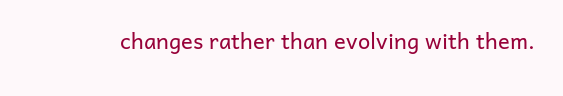changes rather than evolving with them.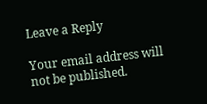Leave a Reply

Your email address will not be published.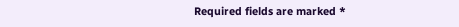Required fields are marked *